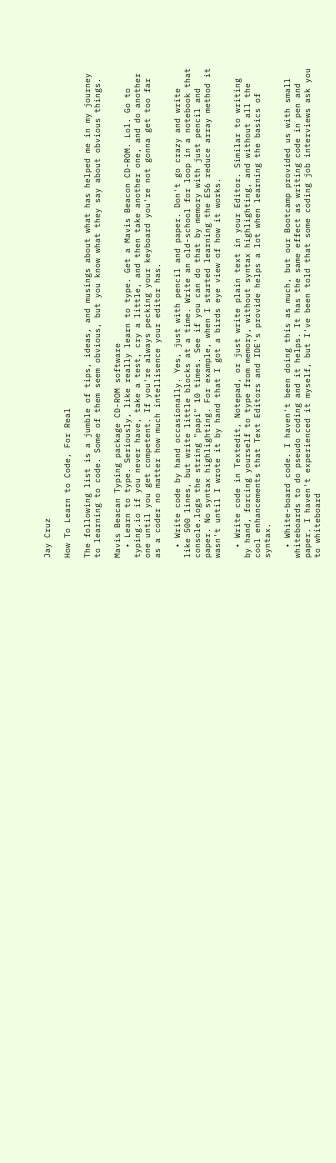Jay Cruz

How To Learn to Code, For Real

The following list is a jumble of tips, ideas, and musings about what has helped me in my journey to learning to code. Some of them seem obvious, but you know what they say about obvious things.

Mavis Beacan Typing package CD-ROM software
  • Learn to type. Seriously, like really learn to type. Get a Mavis Beacon CD-ROM. Lol. Go to typing.io if you never have, take a test, cry a little, and then take another one, and do another one until you get competent. If you're always pecking your keyboard you're not gonna get too far as a coder no matter how much intellisence your editor has.

  • Write code by hand occasionally. Yes, just with pencil and paper. Don't go crazy and write like 500 lines, but write little blocks at a time. Write an old-school for loop in a notebook that console.logs the string "papi" 10 times. See if you can do that by memory with just pencil and paper. No syntax highlighting. For example, when I started learning the ES6 reduce array method it wasn't until I wrote it by hand that I got a birds eye view of how it works.

  • Write code in Textedit, Notepad, or just write plain text in your Editor. Similar to writing by hand, forcing yourself to type from memory, without syntax highlighting, and without all the cool enhancements that Text Editors and IDE's provide helps a lot when learning the basics of syntax.

  • White-board code. I haven't been doing this as much, but our Bootcamp provided us with small whiteboards to do pseudo coding and it helps. It has the same effect as writing code in pen and paper. I haven't experienced it myself, but I've been told that some coding job interviews ask you to whiteboard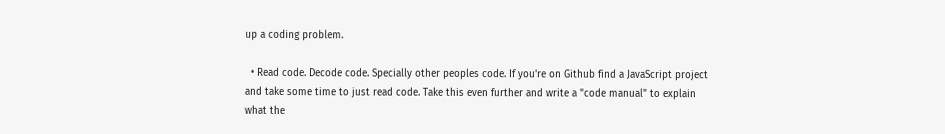up a coding problem.

  • Read code. Decode code. Specially other peoples code. If you're on Github find a JavaScript project and take some time to just read code. Take this even further and write a "code manual" to explain what the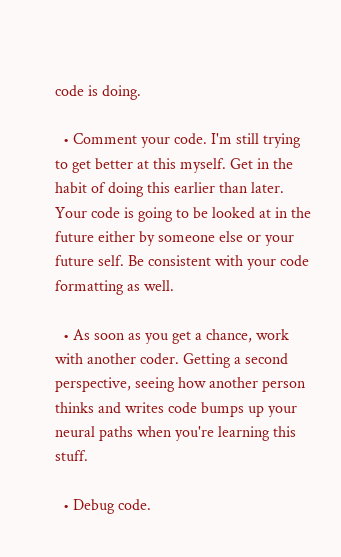code is doing.

  • Comment your code. I'm still trying to get better at this myself. Get in the habit of doing this earlier than later. Your code is going to be looked at in the future either by someone else or your future self. Be consistent with your code formatting as well.

  • As soon as you get a chance, work with another coder. Getting a second perspective, seeing how another person thinks and writes code bumps up your neural paths when you're learning this stuff.

  • Debug code.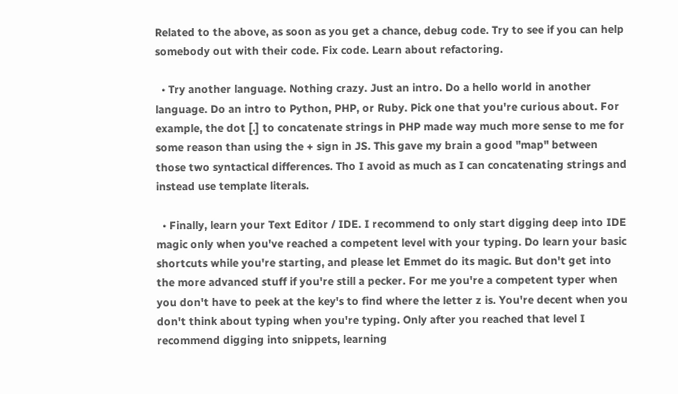Related to the above, as soon as you get a chance, debug code. Try to see if you can help somebody out with their code. Fix code. Learn about refactoring.

  • Try another language. Nothing crazy. Just an intro. Do a hello world in another language. Do an intro to Python, PHP, or Ruby. Pick one that you're curious about. For example, the dot [.] to concatenate strings in PHP made way much more sense to me for some reason than using the + sign in JS. This gave my brain a good "map" between those two syntactical differences. Tho I avoid as much as I can concatenating strings and instead use template literals.

  • Finally, learn your Text Editor / IDE. I recommend to only start digging deep into IDE magic only when you've reached a competent level with your typing. Do learn your basic shortcuts while you're starting, and please let Emmet do its magic. But don't get into the more advanced stuff if you're still a pecker. For me you're a competent typer when you don't have to peek at the key's to find where the letter z is. You're decent when you don't think about typing when you're typing. Only after you reached that level I recommend digging into snippets, learning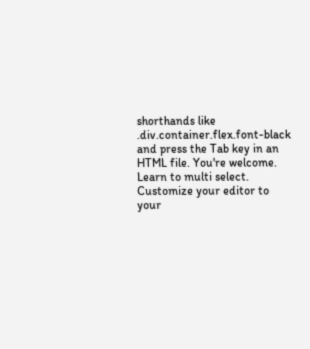shorthands like .div.container.flex.font-black and press the Tab key in an HTML file. You're welcome. Learn to multi select. Customize your editor to your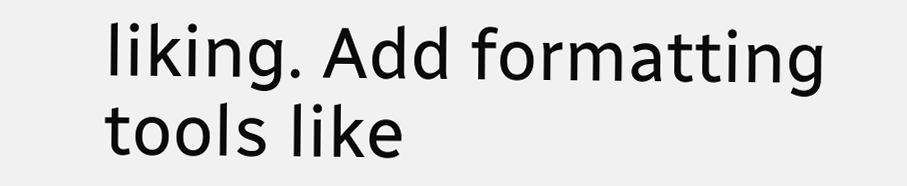liking. Add formatting tools like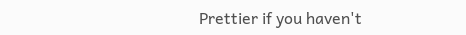Prettier if you haven't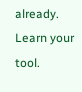already. Learn your tool.